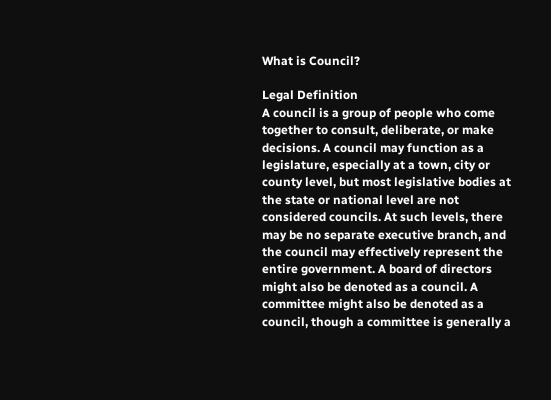What is Council?

Legal Definition
A council is a group of people who come together to consult, deliberate, or make decisions. A council may function as a legislature, especially at a town, city or county level, but most legislative bodies at the state or national level are not considered councils. At such levels, there may be no separate executive branch, and the council may effectively represent the entire government. A board of directors might also be denoted as a council. A committee might also be denoted as a council, though a committee is generally a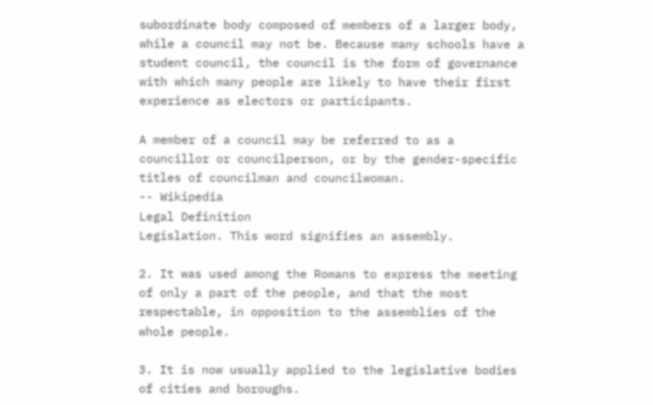subordinate body composed of members of a larger body, while a council may not be. Because many schools have a student council, the council is the form of governance with which many people are likely to have their first experience as electors or participants.

A member of a council may be referred to as a councillor or councilperson, or by the gender-specific titles of councilman and councilwoman.
-- Wikipedia
Legal Definition
Legislation. This word signifies an assembly.

2. It was used among the Romans to express the meeting of only a part of the people, and that the most respectable, in opposition to the assemblies of the whole people.

3. It is now usually applied to the legislative bodies of cities and boroughs.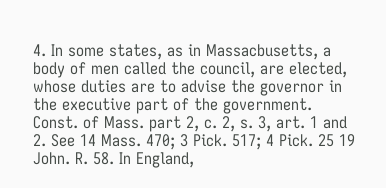4. In some states, as in Massacbusetts, a body of men called the council, are elected, whose duties are to advise the governor in the executive part of the government. Const. of Mass. part 2, c. 2, s. 3, art. 1 and 2. See 14 Mass. 470; 3 Pick. 517; 4 Pick. 25 19 John. R. 58. In England,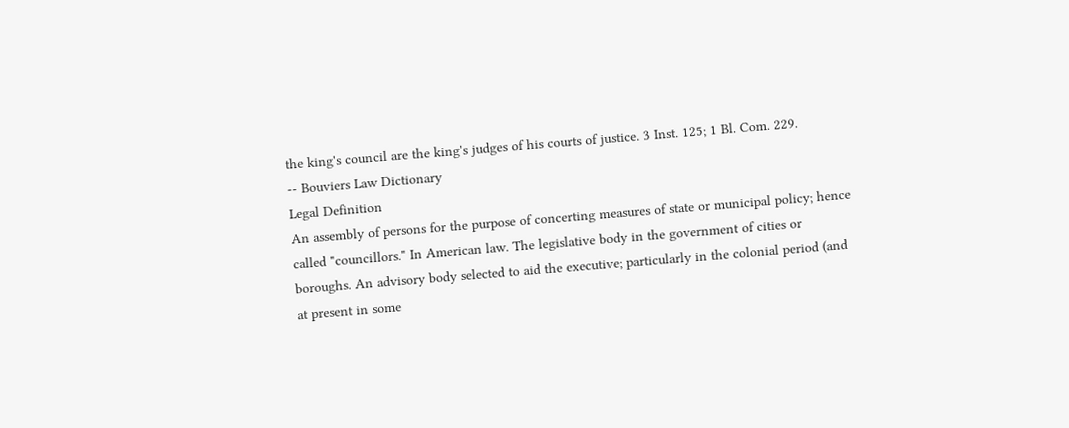the king's council are the king's judges of his courts of justice. 3 Inst. 125; 1 Bl. Com. 229.
-- Bouviers Law Dictionary
Legal Definition
An assembly of persons for the purpose of concerting measures of state or municipal policy; hence called "councillors." In American law. The legislative body in the government of cities or boroughs. An advisory body selected to aid the executive; particularly in the colonial period (and at present in some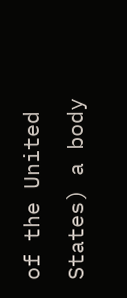of the United States) a body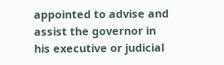appointed to advise and assist the governor in his executive or judicial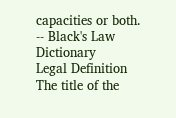capacities or both.
-- Black's Law Dictionary
Legal Definition
The title of the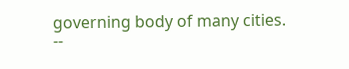governing body of many cities.
--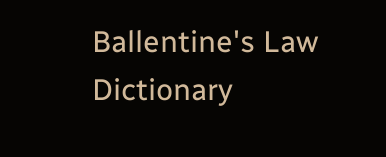Ballentine's Law Dictionary